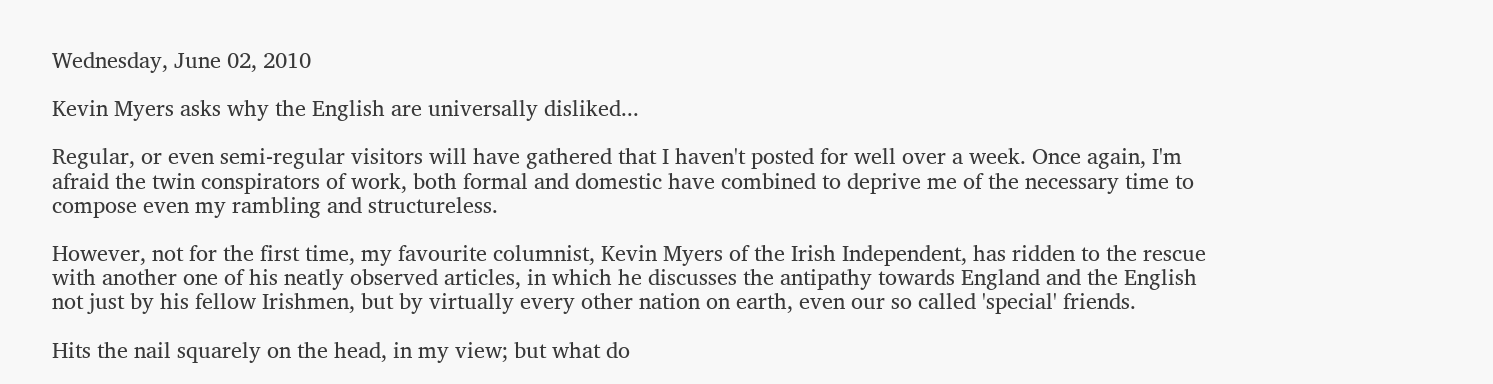Wednesday, June 02, 2010

Kevin Myers asks why the English are universally disliked...

Regular, or even semi-regular visitors will have gathered that I haven't posted for well over a week. Once again, I'm afraid the twin conspirators of work, both formal and domestic have combined to deprive me of the necessary time to compose even my rambling and structureless.

However, not for the first time, my favourite columnist, Kevin Myers of the Irish Independent, has ridden to the rescue with another one of his neatly observed articles, in which he discusses the antipathy towards England and the English not just by his fellow Irishmen, but by virtually every other nation on earth, even our so called 'special' friends.

Hits the nail squarely on the head, in my view; but what do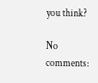you think?

No comments: